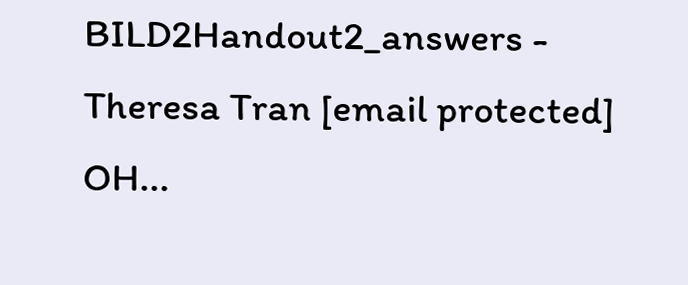BILD2Handout2_answers - Theresa Tran [email protected] OH...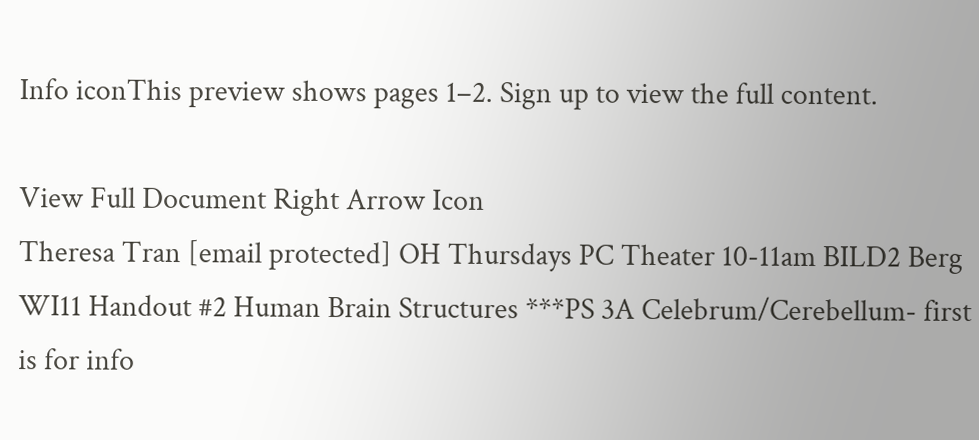Info iconThis preview shows pages 1–2. Sign up to view the full content.

View Full Document Right Arrow Icon
Theresa Tran [email protected] OH Thursdays PC Theater 10-11am BILD2 Berg WI11 Handout #2 Human Brain Structures ***PS 3A Celebrum/Cerebellum- first is for info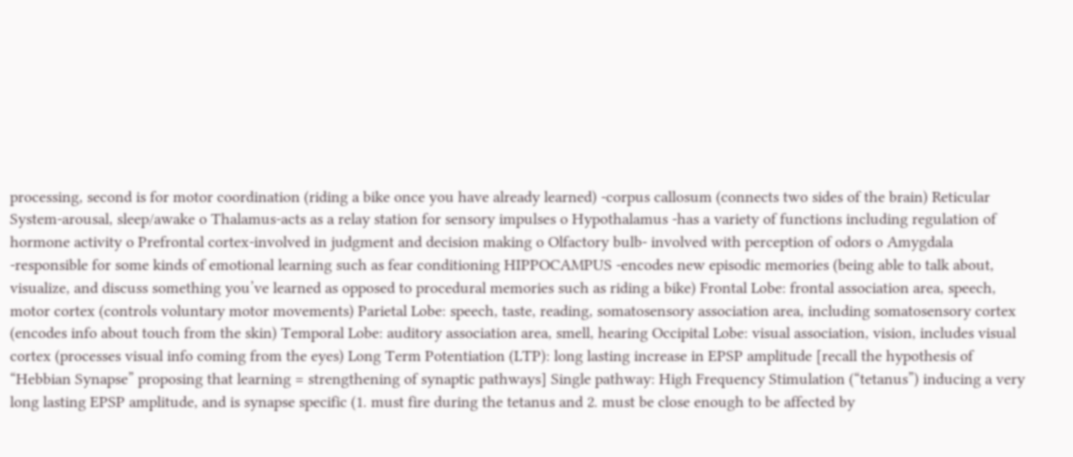processing, second is for motor coordination (riding a bike once you have already learned) -corpus callosum (connects two sides of the brain) Reticular System-arousal, sleep/awake o Thalamus-acts as a relay station for sensory impulses o Hypothalamus -has a variety of functions including regulation of hormone activity o Prefrontal cortex-involved in judgment and decision making o Olfactory bulb- involved with perception of odors o Amygdala -responsible for some kinds of emotional learning such as fear conditioning HIPPOCAMPUS -encodes new episodic memories (being able to talk about, visualize, and discuss something you’ve learned as opposed to procedural memories such as riding a bike) Frontal Lobe: frontal association area, speech, motor cortex (controls voluntary motor movements) Parietal Lobe: speech, taste, reading, somatosensory association area, including somatosensory cortex (encodes info about touch from the skin) Temporal Lobe: auditory association area, smell, hearing Occipital Lobe: visual association, vision, includes visual cortex (processes visual info coming from the eyes) Long Term Potentiation (LTP): long lasting increase in EPSP amplitude [recall the hypothesis of “Hebbian Synapse” proposing that learning = strengthening of synaptic pathways] Single pathway: High Frequency Stimulation (“tetanus”) inducing a very long lasting EPSP amplitude, and is synapse specific (1. must fire during the tetanus and 2. must be close enough to be affected by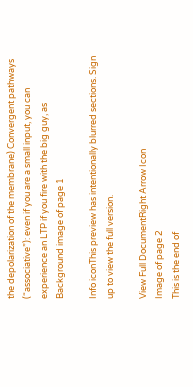the depolarization of the membrane) Convergent pathways (“associative”): even if you are a small input, you can experience an LTP if you fire with the big guy, as
Background image of page 1

Info iconThis preview has intentionally blurred sections. Sign up to view the full version.

View Full DocumentRight Arrow Icon
Image of page 2
This is the end of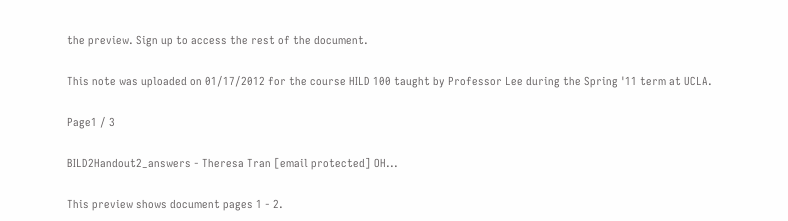the preview. Sign up to access the rest of the document.

This note was uploaded on 01/17/2012 for the course HILD 100 taught by Professor Lee during the Spring '11 term at UCLA.

Page1 / 3

BILD2Handout2_answers - Theresa Tran [email protected] OH...

This preview shows document pages 1 - 2.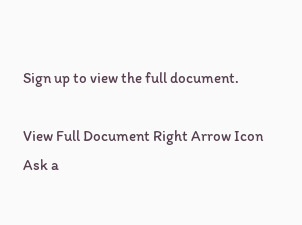Sign up to view the full document.

View Full Document Right Arrow Icon
Ask a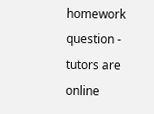homework question - tutors are online